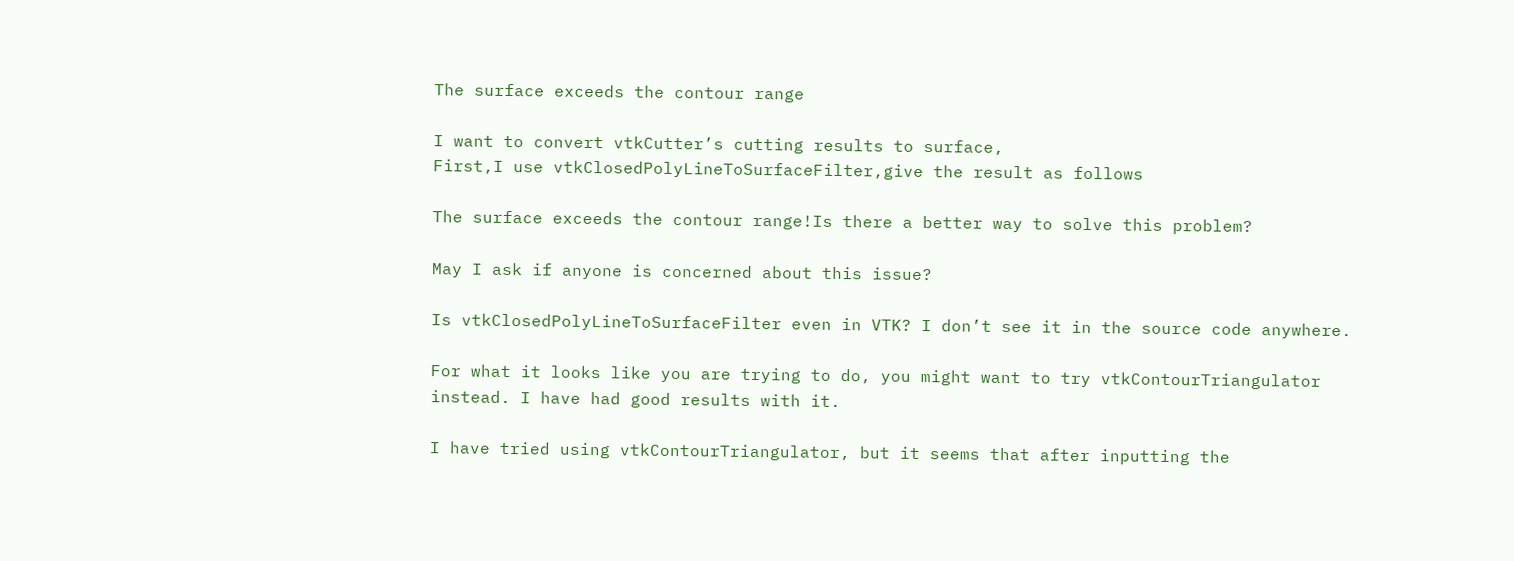The surface exceeds the contour range

I want to convert vtkCutter’s cutting results to surface,
First,I use vtkClosedPolyLineToSurfaceFilter,give the result as follows

The surface exceeds the contour range!Is there a better way to solve this problem?

May I ask if anyone is concerned about this issue?

Is vtkClosedPolyLineToSurfaceFilter even in VTK? I don’t see it in the source code anywhere.

For what it looks like you are trying to do, you might want to try vtkContourTriangulator instead. I have had good results with it.

I have tried using vtkContourTriangulator, but it seems that after inputting the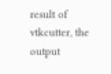result of vtkcutter, the output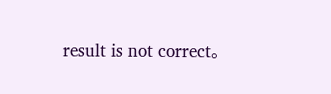result is not correct。